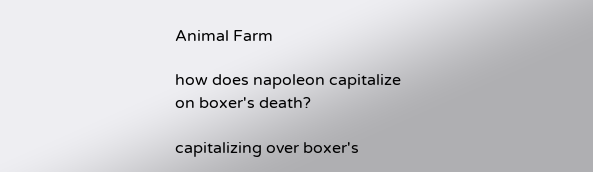Animal Farm

how does napoleon capitalize on boxer's death?

capitalizing over boxer's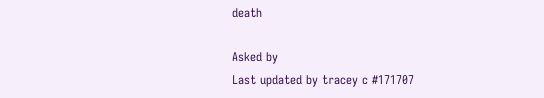death

Asked by
Last updated by tracey c #171707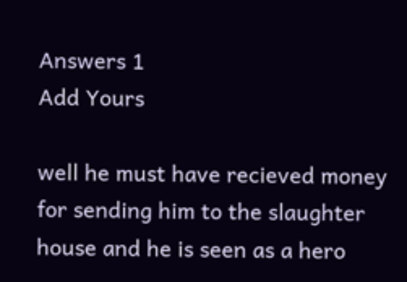Answers 1
Add Yours

well he must have recieved money for sending him to the slaughter house and he is seen as a hero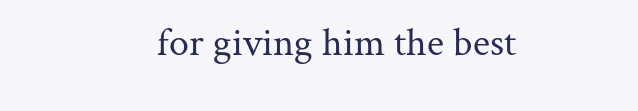for giving him the best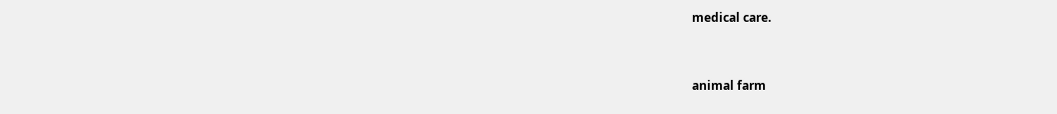medical care.


animal farm